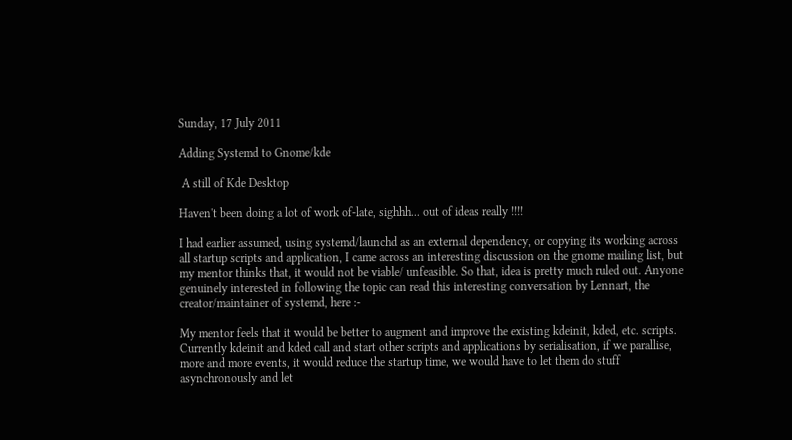Sunday, 17 July 2011

Adding Systemd to Gnome/kde

 A still of Kde Desktop

Haven't been doing a lot of work of-late, sighhh... out of ideas really !!!!

I had earlier assumed, using systemd/launchd as an external dependency, or copying its working across all startup scripts and application, I came across an interesting discussion on the gnome mailing list, but my mentor thinks that, it would not be viable/ unfeasible. So that, idea is pretty much ruled out. Anyone genuinely interested in following the topic can read this interesting conversation by Lennart, the creator/maintainer of systemd, here :-

My mentor feels that it would be better to augment and improve the existing kdeinit, kded, etc. scripts. Currently kdeinit and kded call and start other scripts and applications by serialisation, if we parallise, more and more events, it would reduce the startup time, we would have to let them do stuff asynchronously and let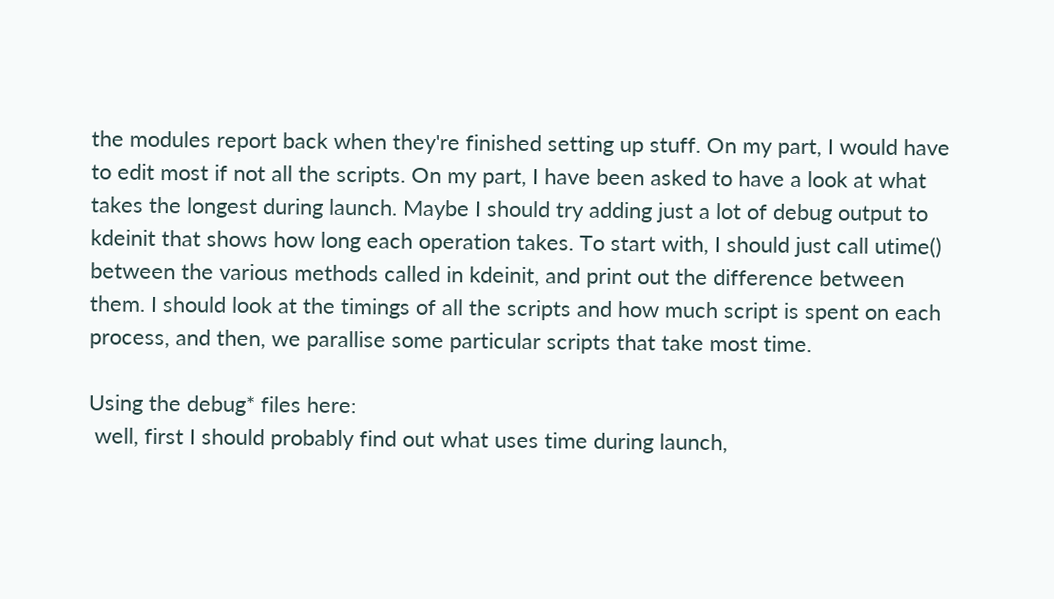the modules report back when they're finished setting up stuff. On my part, I would have to edit most if not all the scripts. On my part, I have been asked to have a look at what takes the longest during launch. Maybe I should try adding just a lot of debug output to kdeinit that shows how long each operation takes. To start with, I should just call utime() between the various methods called in kdeinit, and print out the difference between them. I should look at the timings of all the scripts and how much script is spent on each process, and then, we parallise some particular scripts that take most time.

Using the debug* files here:
 well, first I should probably find out what uses time during launch,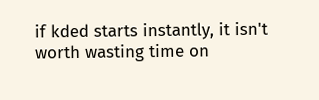if kded starts instantly, it isn't worth wasting time on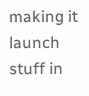making it launch stuff in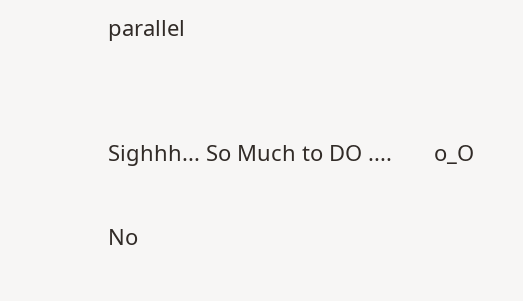parallel


Sighhh... So Much to DO ....       o_O

No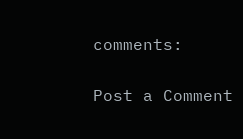comments:

Post a Comment